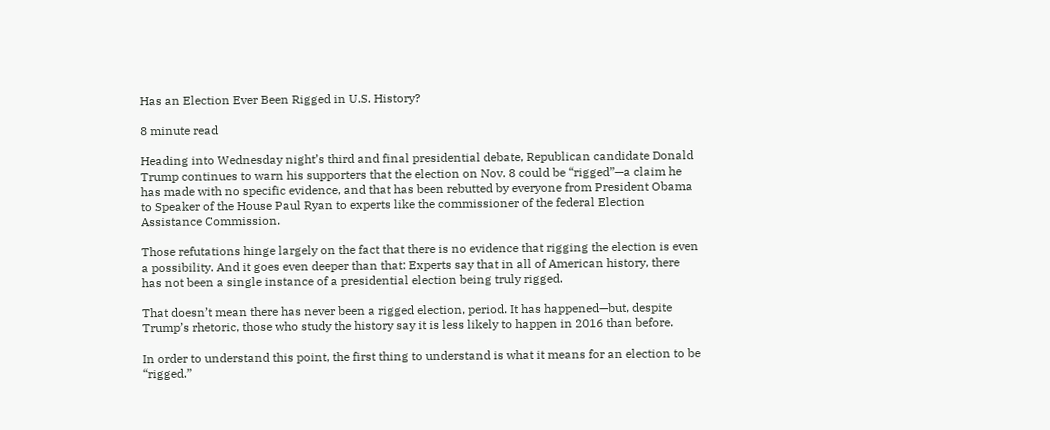Has an Election Ever Been Rigged in U.S. History?

8 minute read

Heading into Wednesday night’s third and final presidential debate, Republican candidate Donald Trump continues to warn his supporters that the election on Nov. 8 could be “rigged”—a claim he has made with no specific evidence, and that has been rebutted by everyone from President Obama to Speaker of the House Paul Ryan to experts like the commissioner of the federal Election Assistance Commission.

Those refutations hinge largely on the fact that there is no evidence that rigging the election is even a possibility. And it goes even deeper than that: Experts say that in all of American history, there has not been a single instance of a presidential election being truly rigged.

That doesn’t mean there has never been a rigged election, period. It has happened—but, despite Trump’s rhetoric, those who study the history say it is less likely to happen in 2016 than before.

In order to understand this point, the first thing to understand is what it means for an election to be “rigged.”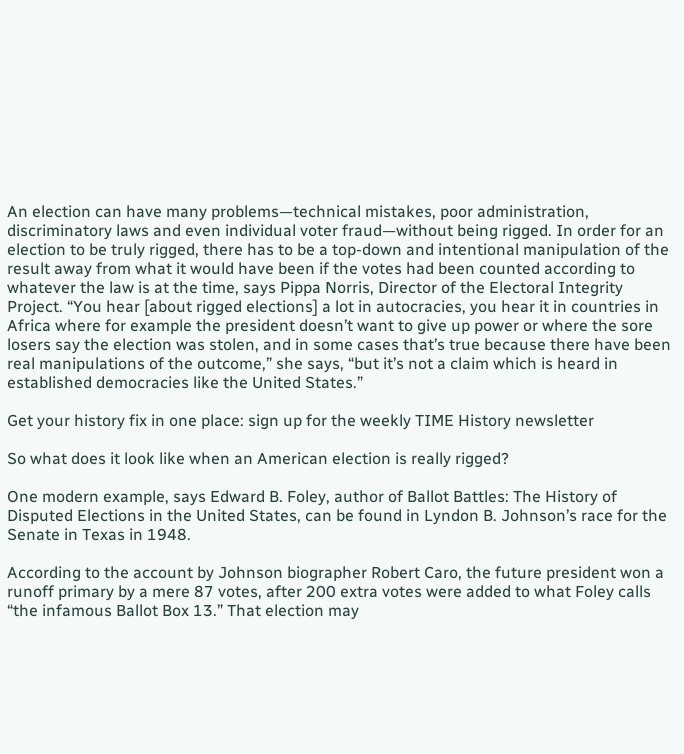An election can have many problems—technical mistakes, poor administration, discriminatory laws and even individual voter fraud—without being rigged. In order for an election to be truly rigged, there has to be a top-down and intentional manipulation of the result away from what it would have been if the votes had been counted according to whatever the law is at the time, says Pippa Norris, Director of the Electoral Integrity Project. “You hear [about rigged elections] a lot in autocracies, you hear it in countries in Africa where for example the president doesn’t want to give up power or where the sore losers say the election was stolen, and in some cases that’s true because there have been real manipulations of the outcome,” she says, “but it’s not a claim which is heard in established democracies like the United States.”

Get your history fix in one place: sign up for the weekly TIME History newsletter

So what does it look like when an American election is really rigged?

One modern example, says Edward B. Foley, author of Ballot Battles: The History of Disputed Elections in the United States, can be found in Lyndon B. Johnson’s race for the Senate in Texas in 1948.

According to the account by Johnson biographer Robert Caro, the future president won a runoff primary by a mere 87 votes, after 200 extra votes were added to what Foley calls “the infamous Ballot Box 13.” That election may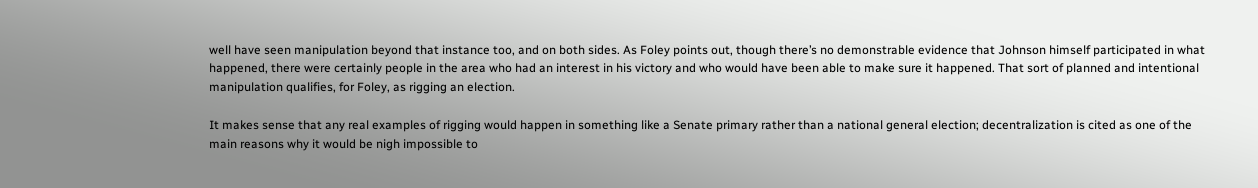well have seen manipulation beyond that instance too, and on both sides. As Foley points out, though there’s no demonstrable evidence that Johnson himself participated in what happened, there were certainly people in the area who had an interest in his victory and who would have been able to make sure it happened. That sort of planned and intentional manipulation qualifies, for Foley, as rigging an election.

It makes sense that any real examples of rigging would happen in something like a Senate primary rather than a national general election; decentralization is cited as one of the main reasons why it would be nigh impossible to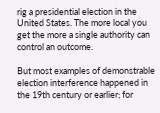rig a presidential election in the United States. The more local you get the more a single authority can control an outcome.

But most examples of demonstrable election interference happened in the 19th century or earlier; for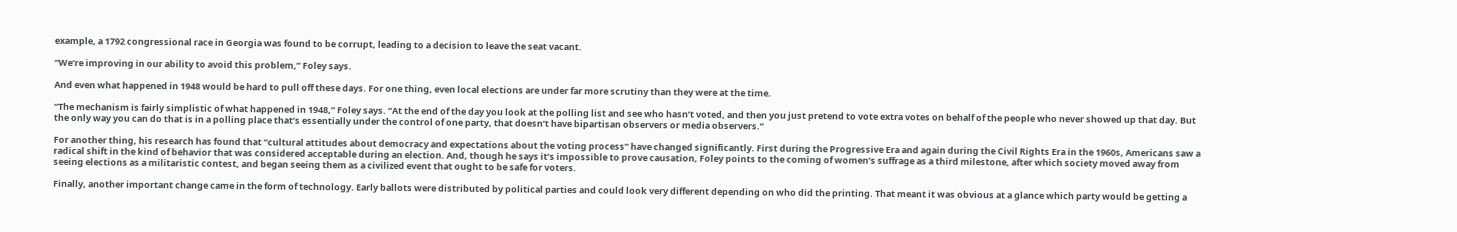example, a 1792 congressional race in Georgia was found to be corrupt, leading to a decision to leave the seat vacant.

“We’re improving in our ability to avoid this problem,” Foley says.

And even what happened in 1948 would be hard to pull off these days. For one thing, even local elections are under far more scrutiny than they were at the time.

“The mechanism is fairly simplistic of what happened in 1948,” Foley says. “At the end of the day you look at the polling list and see who hasn’t voted, and then you just pretend to vote extra votes on behalf of the people who never showed up that day. But the only way you can do that is in a polling place that’s essentially under the control of one party, that doesn’t have bipartisan observers or media observers.”

For another thing, his research has found that “cultural attitudes about democracy and expectations about the voting process” have changed significantly. First during the Progressive Era and again during the Civil Rights Era in the 1960s, Americans saw a radical shift in the kind of behavior that was considered acceptable during an election. And, though he says it’s impossible to prove causation, Foley points to the coming of women’s suffrage as a third milestone, after which society moved away from seeing elections as a militaristic contest, and began seeing them as a civilized event that ought to be safe for voters.

Finally, another important change came in the form of technology. Early ballots were distributed by political parties and could look very different depending on who did the printing. That meant it was obvious at a glance which party would be getting a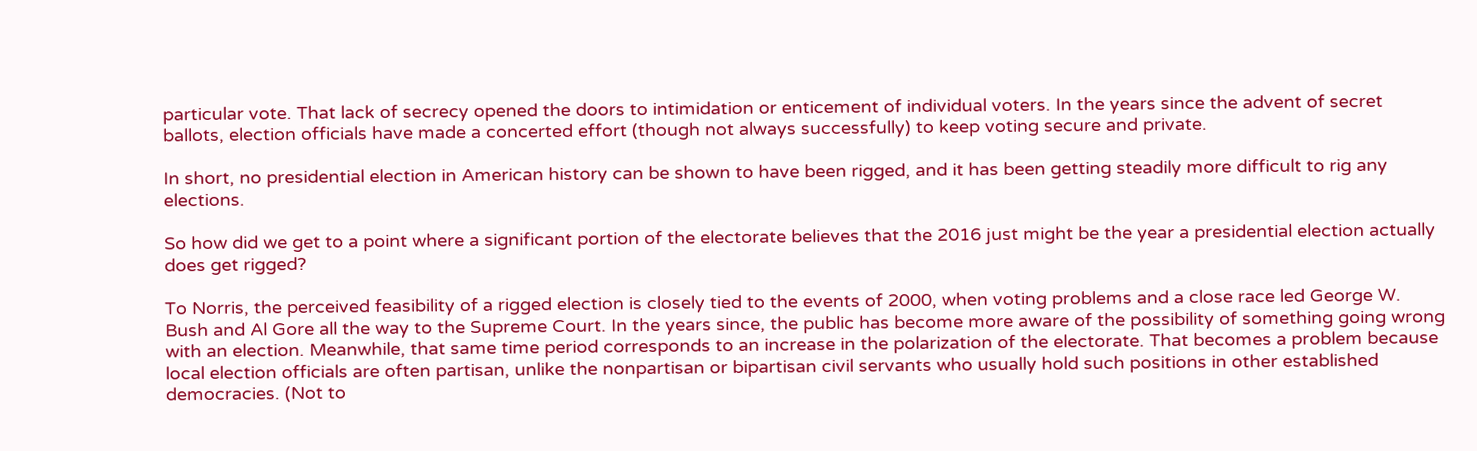particular vote. That lack of secrecy opened the doors to intimidation or enticement of individual voters. In the years since the advent of secret ballots, election officials have made a concerted effort (though not always successfully) to keep voting secure and private.

In short, no presidential election in American history can be shown to have been rigged, and it has been getting steadily more difficult to rig any elections.

So how did we get to a point where a significant portion of the electorate believes that the 2016 just might be the year a presidential election actually does get rigged?

To Norris, the perceived feasibility of a rigged election is closely tied to the events of 2000, when voting problems and a close race led George W. Bush and Al Gore all the way to the Supreme Court. In the years since, the public has become more aware of the possibility of something going wrong with an election. Meanwhile, that same time period corresponds to an increase in the polarization of the electorate. That becomes a problem because local election officials are often partisan, unlike the nonpartisan or bipartisan civil servants who usually hold such positions in other established democracies. (Not to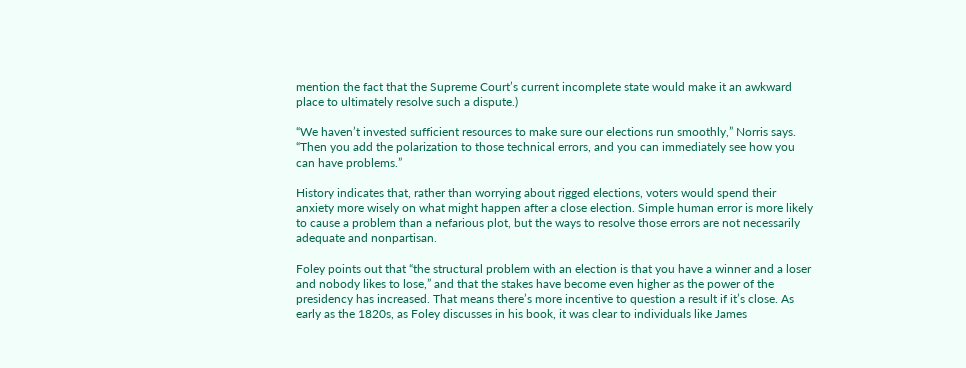mention the fact that the Supreme Court’s current incomplete state would make it an awkward place to ultimately resolve such a dispute.)

“We haven’t invested sufficient resources to make sure our elections run smoothly,” Norris says. “Then you add the polarization to those technical errors, and you can immediately see how you can have problems.”

History indicates that, rather than worrying about rigged elections, voters would spend their anxiety more wisely on what might happen after a close election. Simple human error is more likely to cause a problem than a nefarious plot, but the ways to resolve those errors are not necessarily adequate and nonpartisan.

Foley points out that “the structural problem with an election is that you have a winner and a loser and nobody likes to lose,” and that the stakes have become even higher as the power of the presidency has increased. That means there’s more incentive to question a result if it’s close. As early as the 1820s, as Foley discusses in his book, it was clear to individuals like James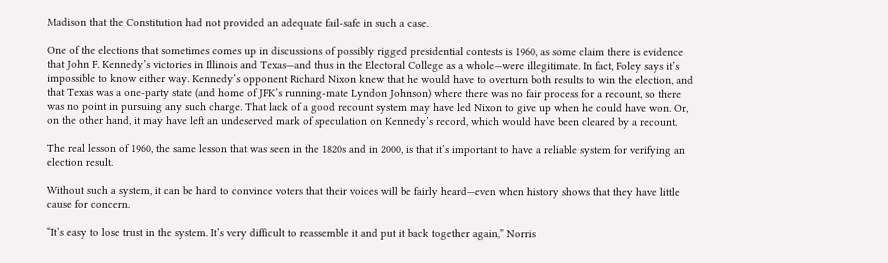Madison that the Constitution had not provided an adequate fail-safe in such a case.

One of the elections that sometimes comes up in discussions of possibly rigged presidential contests is 1960, as some claim there is evidence that John F. Kennedy’s victories in Illinois and Texas—and thus in the Electoral College as a whole—were illegitimate. In fact, Foley says it’s impossible to know either way. Kennedy’s opponent Richard Nixon knew that he would have to overturn both results to win the election, and that Texas was a one-party state (and home of JFK’s running-mate Lyndon Johnson) where there was no fair process for a recount, so there was no point in pursuing any such charge. That lack of a good recount system may have led Nixon to give up when he could have won. Or, on the other hand, it may have left an undeserved mark of speculation on Kennedy’s record, which would have been cleared by a recount.

The real lesson of 1960, the same lesson that was seen in the 1820s and in 2000, is that it’s important to have a reliable system for verifying an election result.

Without such a system, it can be hard to convince voters that their voices will be fairly heard—even when history shows that they have little cause for concern.

“It’s easy to lose trust in the system. It’s very difficult to reassemble it and put it back together again,” Norris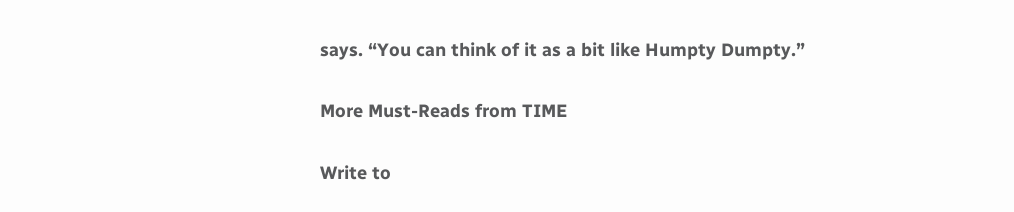says. “You can think of it as a bit like Humpty Dumpty.”

More Must-Reads from TIME

Write to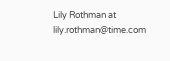Lily Rothman at lily.rothman@time.com